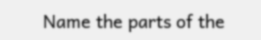Name the parts of the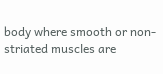body where smooth or non-striated muscles are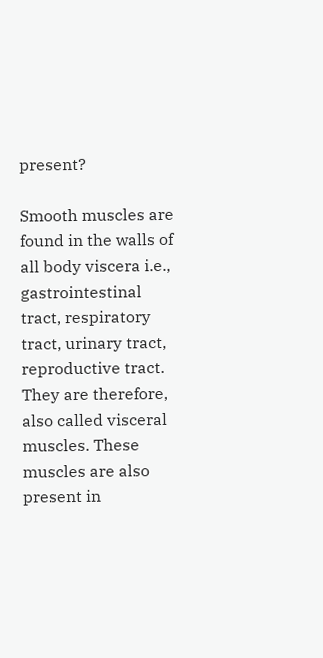present?

Smooth muscles are found in the walls of all body viscera i.e., gastrointestinal tract, respiratory tract, urinary tract, reproductive tract. They are therefore, also called visceral muscles. These muscles are also present in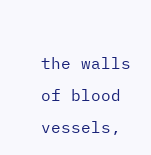the walls of blood vessels,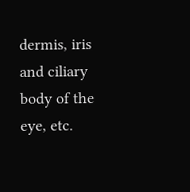dermis, iris and ciliary body of the eye, etc.